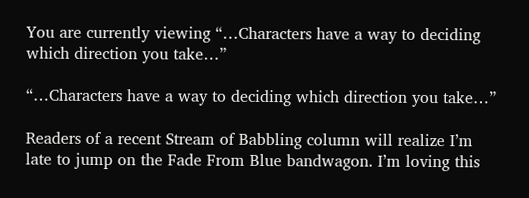You are currently viewing “…Characters have a way to deciding which direction you take…”

“…Characters have a way to deciding which direction you take…”

Readers of a recent Stream of Babbling column will realize I’m late to jump on the Fade From Blue bandwagon. I’m loving this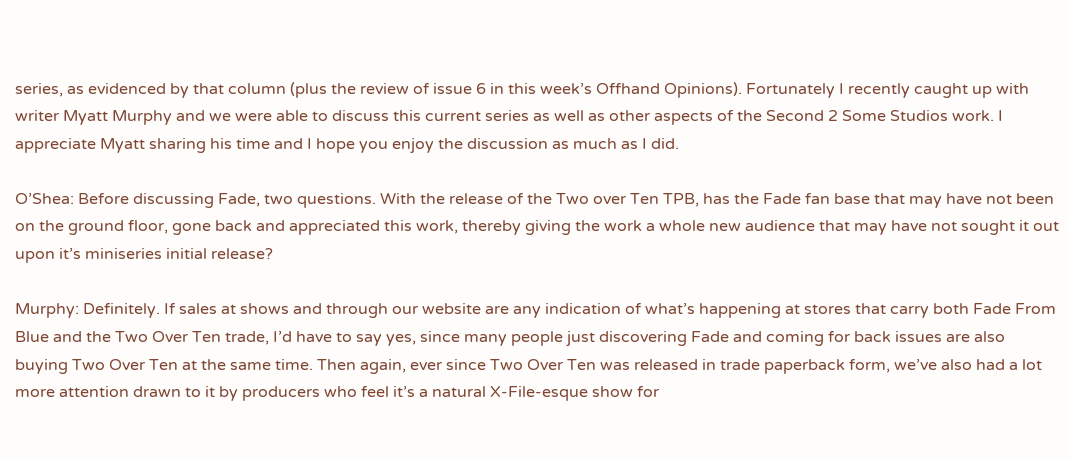series, as evidenced by that column (plus the review of issue 6 in this week’s Offhand Opinions). Fortunately I recently caught up with writer Myatt Murphy and we were able to discuss this current series as well as other aspects of the Second 2 Some Studios work. I appreciate Myatt sharing his time and I hope you enjoy the discussion as much as I did.

O’Shea: Before discussing Fade, two questions. With the release of the Two over Ten TPB, has the Fade fan base that may have not been on the ground floor, gone back and appreciated this work, thereby giving the work a whole new audience that may have not sought it out upon it’s miniseries initial release?

Murphy: Definitely. If sales at shows and through our website are any indication of what’s happening at stores that carry both Fade From Blue and the Two Over Ten trade, I’d have to say yes, since many people just discovering Fade and coming for back issues are also buying Two Over Ten at the same time. Then again, ever since Two Over Ten was released in trade paperback form, we’ve also had a lot more attention drawn to it by producers who feel it’s a natural X-File-esque show for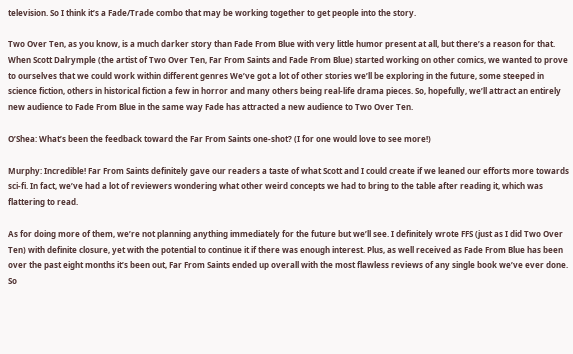television. So I think it’s a Fade/Trade combo that may be working together to get people into the story.

Two Over Ten, as you know, is a much darker story than Fade From Blue with very little humor present at all, but there’s a reason for that. When Scott Dalrymple (the artist of Two Over Ten, Far From Saints and Fade From Blue) started working on other comics, we wanted to prove to ourselves that we could work within different genres We’ve got a lot of other stories we’ll be exploring in the future, some steeped in science fiction, others in historical fiction a few in horror and many others being real-life drama pieces. So, hopefully, we’ll attract an entirely new audience to Fade From Blue in the same way Fade has attracted a new audience to Two Over Ten.

O’Shea: What’s been the feedback toward the Far From Saints one-shot? (I for one would love to see more!)

Murphy: Incredible! Far From Saints definitely gave our readers a taste of what Scott and I could create if we leaned our efforts more towards sci-fi. In fact, we’ve had a lot of reviewers wondering what other weird concepts we had to bring to the table after reading it, which was flattering to read.

As for doing more of them, we’re not planning anything immediately for the future but we’ll see. I definitely wrote FFS (just as I did Two Over Ten) with definite closure, yet with the potential to continue it if there was enough interest. Plus, as well received as Fade From Blue has been over the past eight months it’s been out, Far From Saints ended up overall with the most flawless reviews of any single book we’ve ever done. So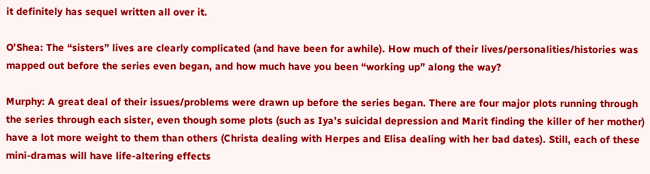it definitely has sequel written all over it.

O’Shea: The “sisters” lives are clearly complicated (and have been for awhile). How much of their lives/personalities/histories was mapped out before the series even began, and how much have you been “working up” along the way?

Murphy: A great deal of their issues/problems were drawn up before the series began. There are four major plots running through the series through each sister, even though some plots (such as Iya’s suicidal depression and Marit finding the killer of her mother) have a lot more weight to them than others (Christa dealing with Herpes and Elisa dealing with her bad dates). Still, each of these mini-dramas will have life-altering effects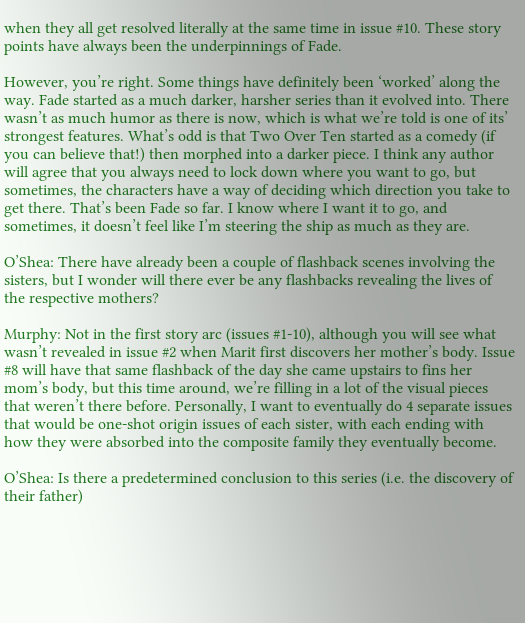when they all get resolved literally at the same time in issue #10. These story points have always been the underpinnings of Fade.

However, you’re right. Some things have definitely been ‘worked’ along the way. Fade started as a much darker, harsher series than it evolved into. There wasn’t as much humor as there is now, which is what we’re told is one of its’ strongest features. What’s odd is that Two Over Ten started as a comedy (if you can believe that!) then morphed into a darker piece. I think any author will agree that you always need to lock down where you want to go, but sometimes, the characters have a way of deciding which direction you take to get there. That’s been Fade so far. I know where I want it to go, and sometimes, it doesn’t feel like I’m steering the ship as much as they are.

O’Shea: There have already been a couple of flashback scenes involving the sisters, but I wonder will there ever be any flashbacks revealing the lives of the respective mothers?

Murphy: Not in the first story arc (issues #1-10), although you will see what wasn’t revealed in issue #2 when Marit first discovers her mother’s body. Issue #8 will have that same flashback of the day she came upstairs to fins her mom’s body, but this time around, we’re filling in a lot of the visual pieces that weren’t there before. Personally, I want to eventually do 4 separate issues that would be one-shot origin issues of each sister, with each ending with how they were absorbed into the composite family they eventually become.

O’Shea: Is there a predetermined conclusion to this series (i.e. the discovery of their father)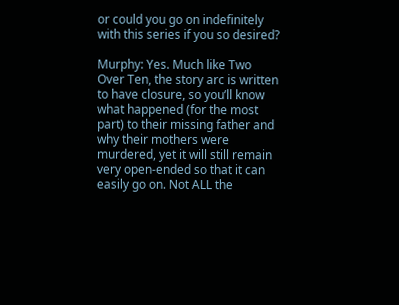or could you go on indefinitely with this series if you so desired?

Murphy: Yes. Much like Two Over Ten, the story arc is written to have closure, so you’ll know what happened (for the most part) to their missing father and why their mothers were murdered, yet it will still remain very open-ended so that it can easily go on. Not ALL the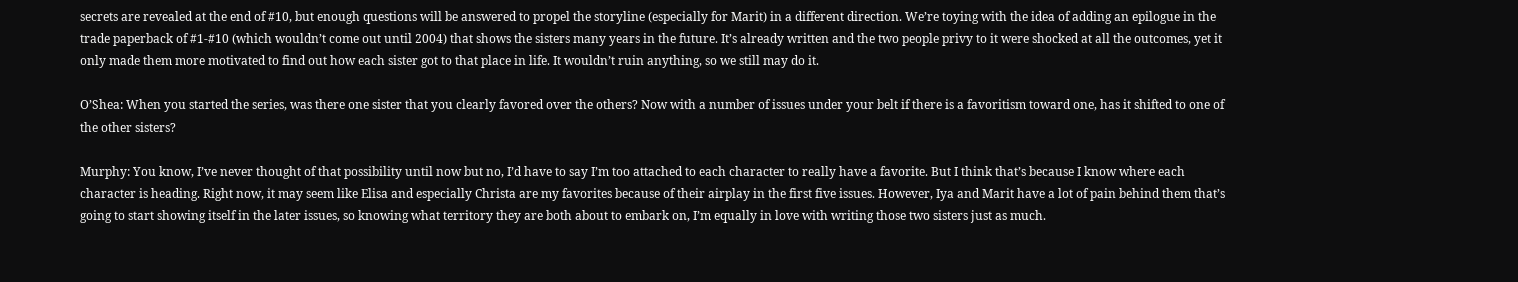secrets are revealed at the end of #10, but enough questions will be answered to propel the storyline (especially for Marit) in a different direction. We’re toying with the idea of adding an epilogue in the trade paperback of #1-#10 (which wouldn’t come out until 2004) that shows the sisters many years in the future. It’s already written and the two people privy to it were shocked at all the outcomes, yet it only made them more motivated to find out how each sister got to that place in life. It wouldn’t ruin anything, so we still may do it.

O’Shea: When you started the series, was there one sister that you clearly favored over the others? Now with a number of issues under your belt if there is a favoritism toward one, has it shifted to one of the other sisters?

Murphy: You know, I’ve never thought of that possibility until now but no, I’d have to say I’m too attached to each character to really have a favorite. But I think that’s because I know where each character is heading. Right now, it may seem like Elisa and especially Christa are my favorites because of their airplay in the first five issues. However, Iya and Marit have a lot of pain behind them that’s going to start showing itself in the later issues, so knowing what territory they are both about to embark on, I’m equally in love with writing those two sisters just as much.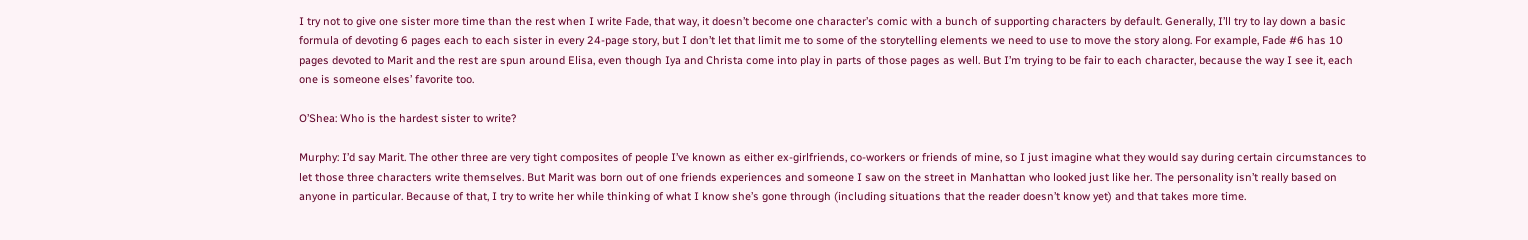I try not to give one sister more time than the rest when I write Fade, that way, it doesn’t become one character’s comic with a bunch of supporting characters by default. Generally, I’ll try to lay down a basic formula of devoting 6 pages each to each sister in every 24-page story, but I don’t let that limit me to some of the storytelling elements we need to use to move the story along. For example, Fade #6 has 10 pages devoted to Marit and the rest are spun around Elisa, even though Iya and Christa come into play in parts of those pages as well. But I’m trying to be fair to each character, because the way I see it, each one is someone elses’ favorite too.

O’Shea: Who is the hardest sister to write?

Murphy: I’d say Marit. The other three are very tight composites of people I’ve known as either ex-girlfriends, co-workers or friends of mine, so I just imagine what they would say during certain circumstances to let those three characters write themselves. But Marit was born out of one friends experiences and someone I saw on the street in Manhattan who looked just like her. The personality isn’t really based on anyone in particular. Because of that, I try to write her while thinking of what I know she’s gone through (including situations that the reader doesn’t know yet) and that takes more time.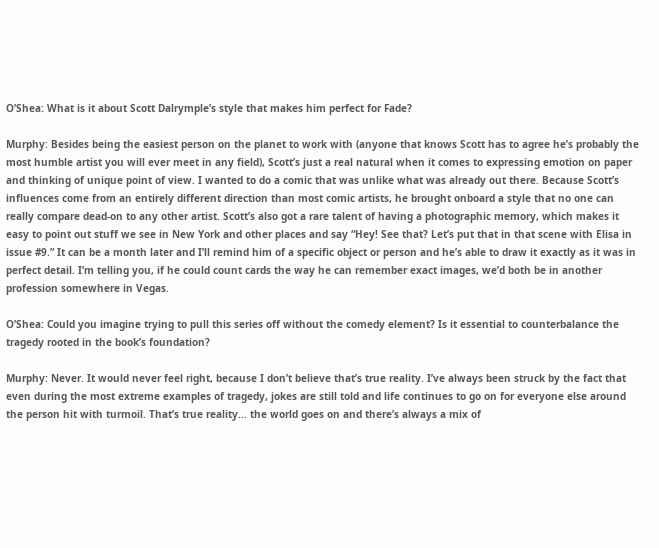O’Shea: What is it about Scott Dalrymple’s style that makes him perfect for Fade?

Murphy: Besides being the easiest person on the planet to work with (anyone that knows Scott has to agree he’s probably the most humble artist you will ever meet in any field), Scott’s just a real natural when it comes to expressing emotion on paper and thinking of unique point of view. I wanted to do a comic that was unlike what was already out there. Because Scott’s influences come from an entirely different direction than most comic artists, he brought onboard a style that no one can really compare dead-on to any other artist. Scott’s also got a rare talent of having a photographic memory, which makes it easy to point out stuff we see in New York and other places and say “Hey! See that? Let’s put that in that scene with Elisa in issue #9.” It can be a month later and I’ll remind him of a specific object or person and he’s able to draw it exactly as it was in perfect detail. I’m telling you, if he could count cards the way he can remember exact images, we’d both be in another profession somewhere in Vegas.

O’Shea: Could you imagine trying to pull this series off without the comedy element? Is it essential to counterbalance the tragedy rooted in the book’s foundation?

Murphy: Never. It would never feel right, because I don’t believe that’s true reality. I’ve always been struck by the fact that even during the most extreme examples of tragedy, jokes are still told and life continues to go on for everyone else around the person hit with turmoil. That’s true reality… the world goes on and there’s always a mix of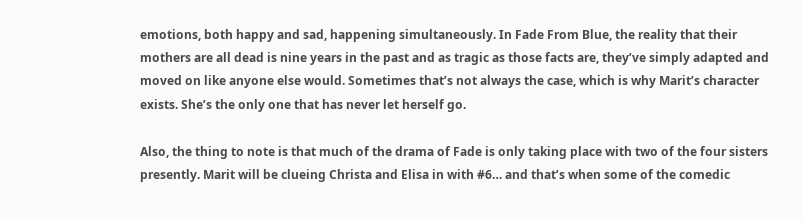emotions, both happy and sad, happening simultaneously. In Fade From Blue, the reality that their mothers are all dead is nine years in the past and as tragic as those facts are, they’ve simply adapted and moved on like anyone else would. Sometimes that’s not always the case, which is why Marit’s character exists. She’s the only one that has never let herself go.

Also, the thing to note is that much of the drama of Fade is only taking place with two of the four sisters presently. Marit will be clueing Christa and Elisa in with #6… and that’s when some of the comedic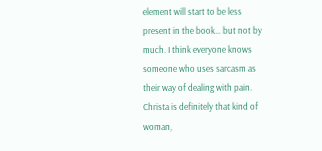element will start to be less present in the book… but not by much. I think everyone knows someone who uses sarcasm as their way of dealing with pain. Christa is definitely that kind of woman,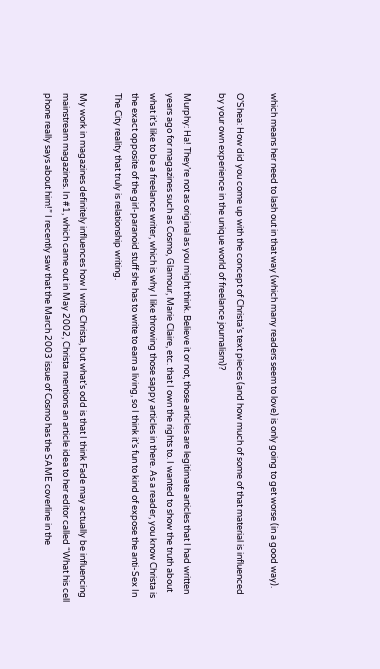which means her need to lash out in that way (which many readers seem to love) is only going to get worse (in a good way).

O’Shea: How did you come up with the concept of Christa’s text pieces (and how much of some of that material is influenced by your own experience in the unique world of freelance journalism)?

Murphy: Ha! They’re not as original as you might think. Believe it or not, those articles are legitimate articles that I had written years ago for magazines such as Cosmo, Glamour, Marie Claire, etc. that I own the rights to. I wanted to show the truth about what it’s like to be a freelance writer, which is why I like throwing those sappy articles in there. As a reader, you know Christa is the exact opposite of the girl-paranoid stuff she has to write to earn a living, so I think it’s fun to kind of expose the anti-Sex In The City reality that truly is relationship writing.

My work in magazines definitely influences how I write Christa, but what’s odd is that I think Fade may actually be influencing mainstream magazines. In #1, which came out in May 2002, Christa mentions an article idea to her editor called “What his cell phone really says about him!” I recently saw that the March 2003 issue of Cosmo has the SAME coverline in the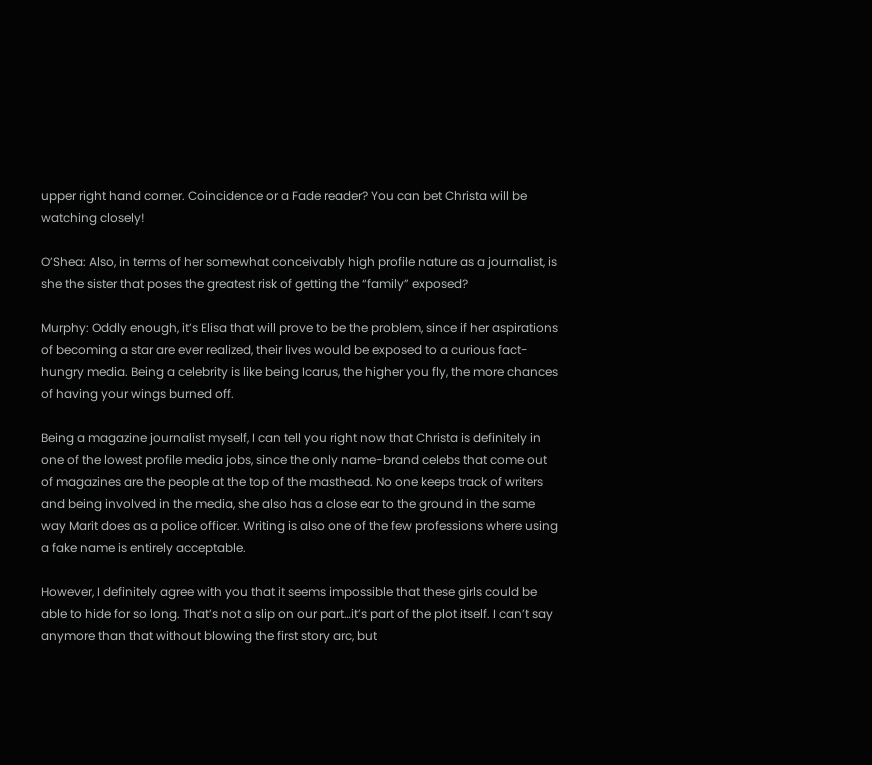upper right hand corner. Coincidence or a Fade reader? You can bet Christa will be watching closely!

O’Shea: Also, in terms of her somewhat conceivably high profile nature as a journalist, is she the sister that poses the greatest risk of getting the “family” exposed?

Murphy: Oddly enough, it’s Elisa that will prove to be the problem, since if her aspirations of becoming a star are ever realized, their lives would be exposed to a curious fact-hungry media. Being a celebrity is like being Icarus, the higher you fly, the more chances of having your wings burned off.

Being a magazine journalist myself, I can tell you right now that Christa is definitely in one of the lowest profile media jobs, since the only name-brand celebs that come out of magazines are the people at the top of the masthead. No one keeps track of writers and being involved in the media, she also has a close ear to the ground in the same way Marit does as a police officer. Writing is also one of the few professions where using a fake name is entirely acceptable.

However, I definitely agree with you that it seems impossible that these girls could be able to hide for so long. That’s not a slip on our part…it’s part of the plot itself. I can’t say anymore than that without blowing the first story arc, but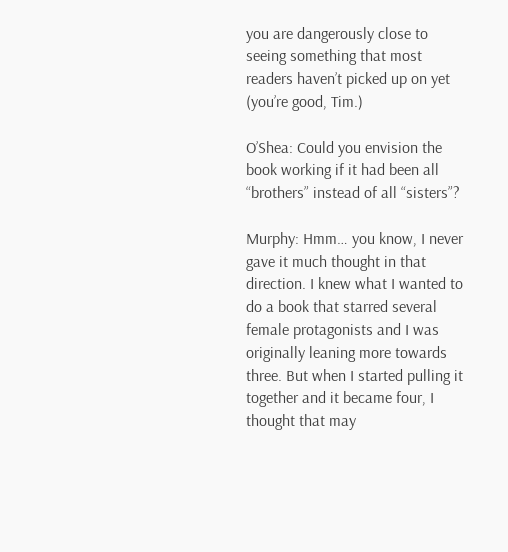you are dangerously close to seeing something that most readers haven’t picked up on yet (you’re good, Tim.)

O’Shea: Could you envision the book working if it had been all “brothers” instead of all “sisters”?

Murphy: Hmm… you know, I never gave it much thought in that direction. I knew what I wanted to do a book that starred several female protagonists and I was originally leaning more towards three. But when I started pulling it together and it became four, I thought that may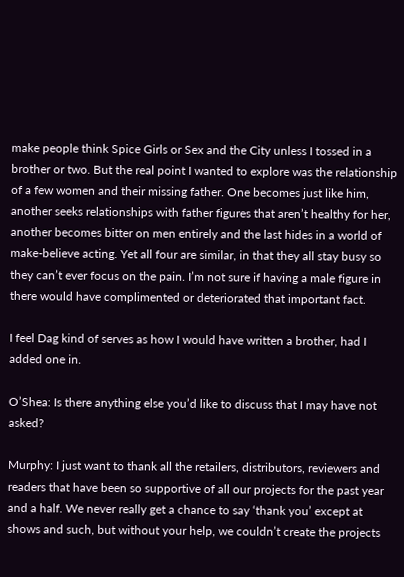make people think Spice Girls or Sex and the City unless I tossed in a brother or two. But the real point I wanted to explore was the relationship of a few women and their missing father. One becomes just like him, another seeks relationships with father figures that aren’t healthy for her, another becomes bitter on men entirely and the last hides in a world of make-believe acting. Yet all four are similar, in that they all stay busy so they can’t ever focus on the pain. I’m not sure if having a male figure in there would have complimented or deteriorated that important fact.

I feel Dag kind of serves as how I would have written a brother, had I added one in.

O’Shea: Is there anything else you’d like to discuss that I may have not asked?

Murphy: I just want to thank all the retailers, distributors, reviewers and readers that have been so supportive of all our projects for the past year and a half. We never really get a chance to say ‘thank you’ except at shows and such, but without your help, we couldn’t create the projects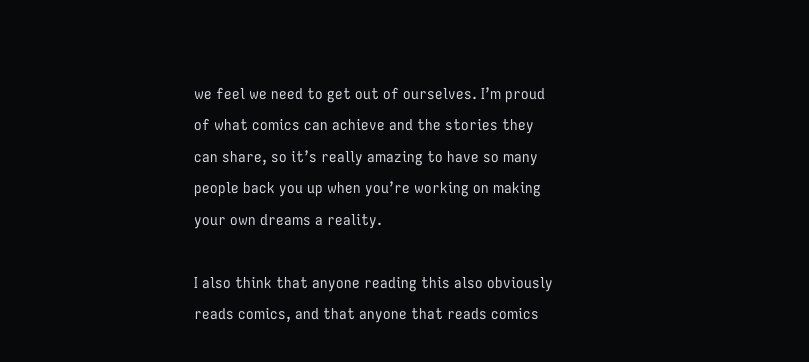we feel we need to get out of ourselves. I’m proud of what comics can achieve and the stories they can share, so it’s really amazing to have so many people back you up when you’re working on making your own dreams a reality.

I also think that anyone reading this also obviously reads comics, and that anyone that reads comics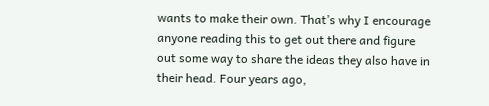wants to make their own. That’s why I encourage anyone reading this to get out there and figure out some way to share the ideas they also have in their head. Four years ago,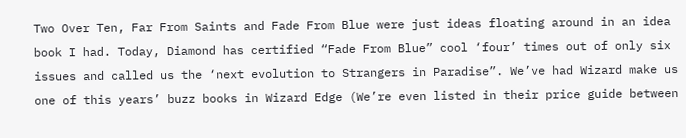Two Over Ten, Far From Saints and Fade From Blue were just ideas floating around in an idea book I had. Today, Diamond has certified “Fade From Blue” cool ‘four’ times out of only six issues and called us the ‘next evolution to Strangers in Paradise”. We’ve had Wizard make us one of this years’ buzz books in Wizard Edge (We’re even listed in their price guide between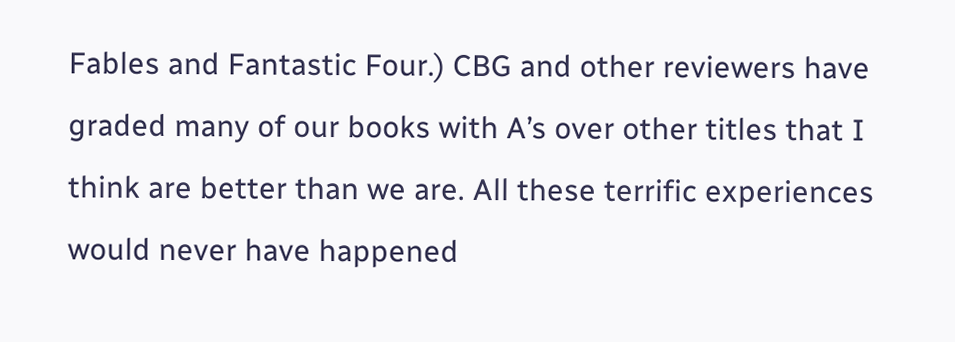Fables and Fantastic Four.) CBG and other reviewers have graded many of our books with A’s over other titles that I think are better than we are. All these terrific experiences would never have happened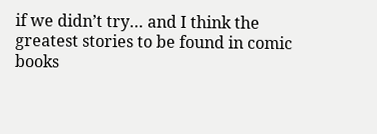if we didn’t try… and I think the greatest stories to be found in comic books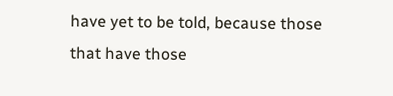have yet to be told, because those that have those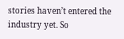stories haven’t entered the industry yet. So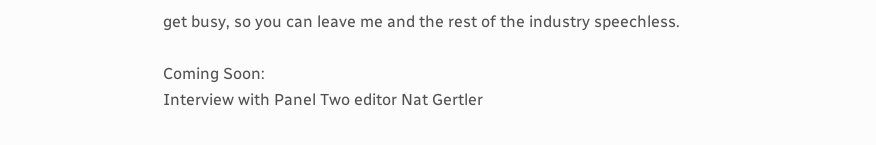get busy, so you can leave me and the rest of the industry speechless.

Coming Soon:
Interview with Panel Two editor Nat Gertler